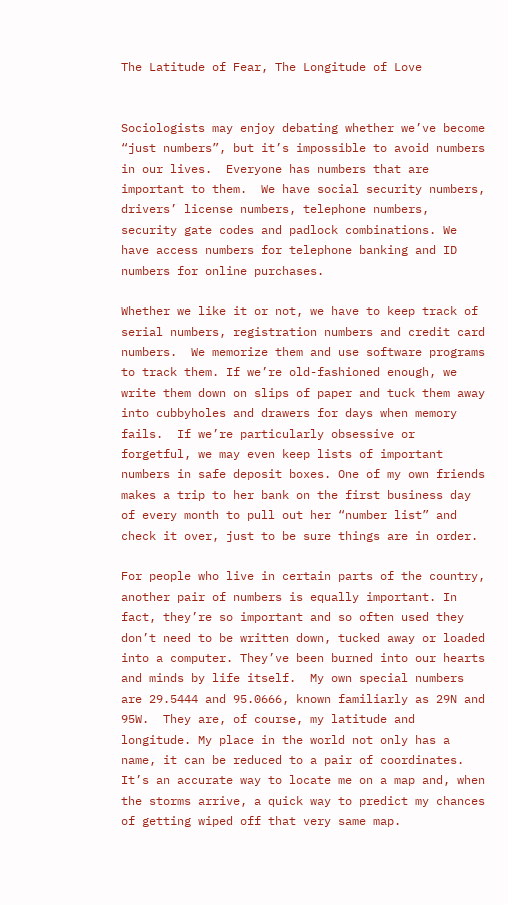The Latitude of Fear, The Longitude of Love


Sociologists may enjoy debating whether we’ve become “just numbers”, but it’s impossible to avoid numbers in our lives.  Everyone has numbers that are important to them.  We have social security numbers, drivers’ license numbers, telephone numbers, security gate codes and padlock combinations. We have access numbers for telephone banking and ID numbers for online purchases.

Whether we like it or not, we have to keep track of serial numbers, registration numbers and credit card numbers.  We memorize them and use software programs to track them. If we’re old-fashioned enough, we write them down on slips of paper and tuck them away into cubbyholes and drawers for days when memory fails.  If we’re particularly obsessive or forgetful, we may even keep lists of important numbers in safe deposit boxes. One of my own friends makes a trip to her bank on the first business day of every month to pull out her “number list” and check it over, just to be sure things are in order.

For people who live in certain parts of the country, another pair of numbers is equally important. In fact, they’re so important and so often used they don’t need to be written down, tucked away or loaded into a computer. They’ve been burned into our hearts and minds by life itself.  My own special numbers are 29.5444 and 95.0666, known familiarly as 29N and 95W.  They are, of course, my latitude and longitude. My place in the world not only has a name, it can be reduced to a pair of coordinates. It’s an accurate way to locate me on a map and, when the storms arrive, a quick way to predict my chances of getting wiped off that very same map.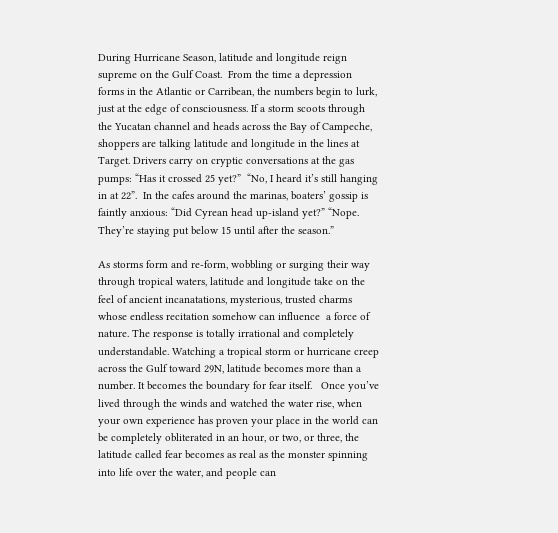During Hurricane Season, latitude and longitude reign supreme on the Gulf Coast.  From the time a depression forms in the Atlantic or Carribean, the numbers begin to lurk, just at the edge of consciousness. If a storm scoots through the Yucatan channel and heads across the Bay of Campeche, shoppers are talking latitude and longitude in the lines at Target. Drivers carry on cryptic conversations at the gas pumps: “Has it crossed 25 yet?”  “No, I heard it’s still hanging in at 22”.  In the cafes around the marinas, boaters’ gossip is faintly anxious: “Did Cyrean head up-island yet?” “Nope. They’re staying put below 15 until after the season.”

As storms form and re-form, wobbling or surging their way through tropical waters, latitude and longitude take on the feel of ancient incanatations, mysterious, trusted charms whose endless recitation somehow can influence  a force of nature. The response is totally irrational and completely understandable. Watching a tropical storm or hurricane creep across the Gulf toward 29N, latitude becomes more than a number. It becomes the boundary for fear itself.   Once you’ve lived through the winds and watched the water rise, when your own experience has proven your place in the world can be completely obliterated in an hour, or two, or three, the latitude called fear becomes as real as the monster spinning into life over the water, and people can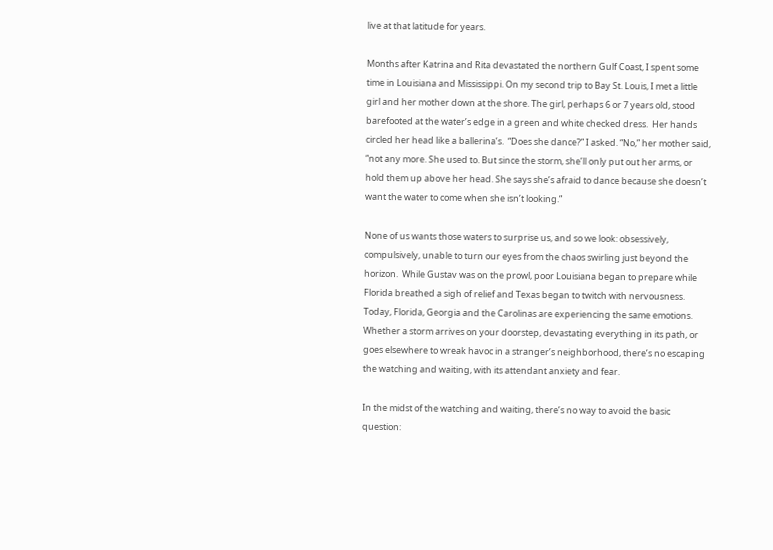live at that latitude for years.

Months after Katrina and Rita devastated the northern Gulf Coast, I spent some time in Louisiana and Mississippi. On my second trip to Bay St. Louis, I met a little girl and her mother down at the shore. The girl, perhaps 6 or 7 years old, stood barefooted at the water’s edge in a green and white checked dress.  Her hands circled her head like a ballerina’s.  “Does she dance?” I asked. “No,” her mother said, “not any more. She used to. But since the storm, she’ll only put out her arms, or hold them up above her head. She says she’s afraid to dance because she doesn’t want the water to come when she isn’t looking.”

None of us wants those waters to surprise us, and so we look: obsessively, compulsively, unable to turn our eyes from the chaos swirling just beyond the horizon.  While Gustav was on the prowl, poor Louisiana began to prepare while Florida breathed a sigh of relief and Texas began to twitch with nervousness. Today, Florida, Georgia and the Carolinas are experiencing the same emotions. Whether a storm arrives on your doorstep, devastating everything in its path, or goes elsewhere to wreak havoc in a stranger’s neighborhood, there’s no escaping the watching and waiting, with its attendant anxiety and fear.

In the midst of the watching and waiting, there’s no way to avoid the basic question: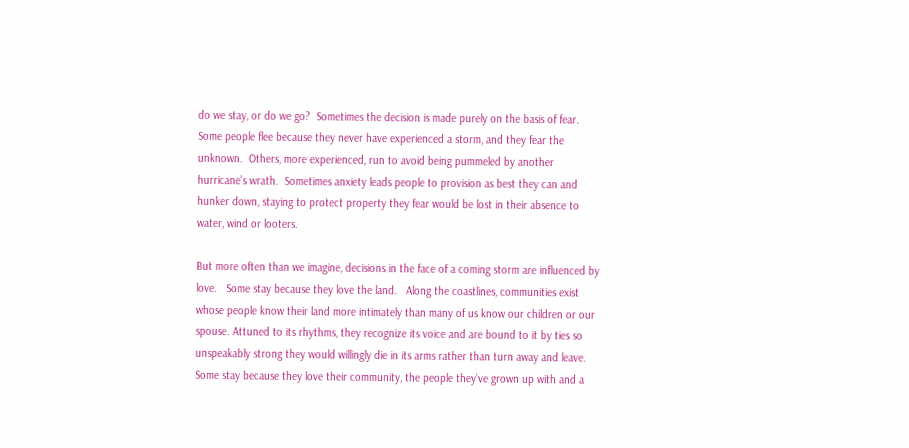do we stay, or do we go?  Sometimes the decision is made purely on the basis of fear.   Some people flee because they never have experienced a storm, and they fear the unknown.  Others, more experienced, run to avoid being pummeled by another hurricane’s wrath.  Sometimes anxiety leads people to provision as best they can and hunker down, staying to protect property they fear would be lost in their absence to water, wind or looters.

But more often than we imagine, decisions in the face of a coming storm are influenced by love.   Some stay because they love the land.   Along the coastlines, communities exist whose people know their land more intimately than many of us know our children or our spouse. Attuned to its rhythms, they recognize its voice and are bound to it by ties so unspeakably strong they would willingly die in its arms rather than turn away and leave.  Some stay because they love their community, the people they’ve grown up with and a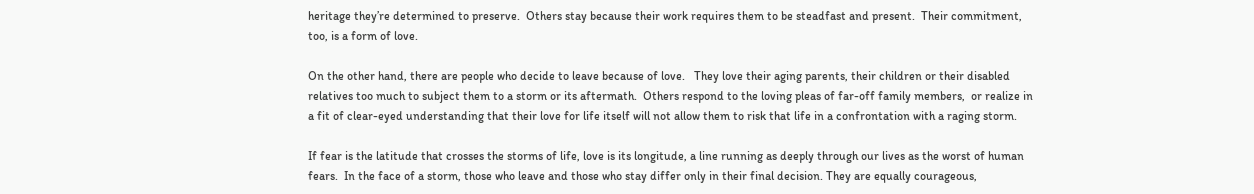heritage they’re determined to preserve.  Others stay because their work requires them to be steadfast and present.  Their commitment, too, is a form of love.

On the other hand, there are people who decide to leave because of love.   They love their aging parents, their children or their disabled relatives too much to subject them to a storm or its aftermath.  Others respond to the loving pleas of far-off family members,  or realize in a fit of clear-eyed understanding that their love for life itself will not allow them to risk that life in a confrontation with a raging storm.

If fear is the latitude that crosses the storms of life, love is its longitude, a line running as deeply through our lives as the worst of human fears.  In the face of a storm, those who leave and those who stay differ only in their final decision. They are equally courageous,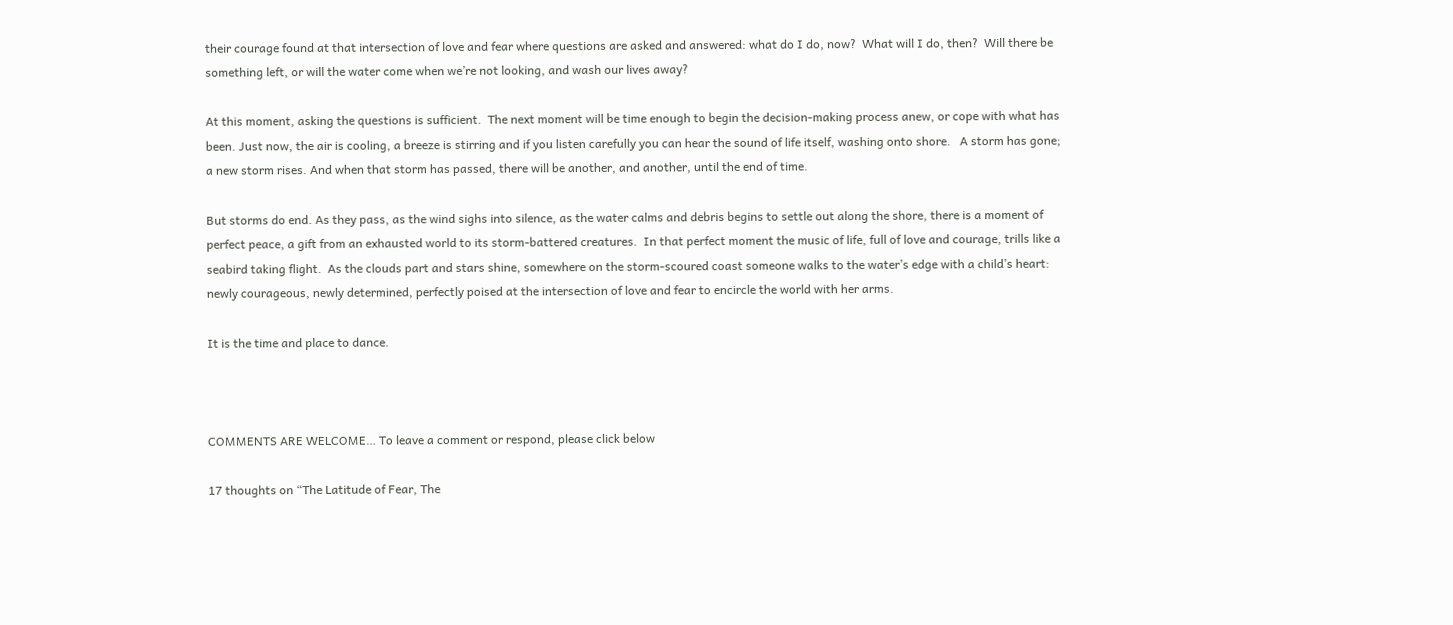their courage found at that intersection of love and fear where questions are asked and answered: what do I do, now?  What will I do, then?  Will there be something left, or will the water come when we’re not looking, and wash our lives away?

At this moment, asking the questions is sufficient.  The next moment will be time enough to begin the decision-making process anew, or cope with what has been. Just now, the air is cooling, a breeze is stirring and if you listen carefully you can hear the sound of life itself, washing onto shore.   A storm has gone; a new storm rises. And when that storm has passed, there will be another, and another, until the end of time.

But storms do end. As they pass, as the wind sighs into silence, as the water calms and debris begins to settle out along the shore, there is a moment of perfect peace, a gift from an exhausted world to its storm-battered creatures.  In that perfect moment the music of life, full of love and courage, trills like a seabird taking flight.  As the clouds part and stars shine, somewhere on the storm-scoured coast someone walks to the water’s edge with a child’s heart: newly courageous, newly determined, perfectly poised at the intersection of love and fear to encircle the world with her arms.

It is the time and place to dance.



COMMENTS ARE WELCOME… To leave a comment or respond, please click below

17 thoughts on “The Latitude of Fear, The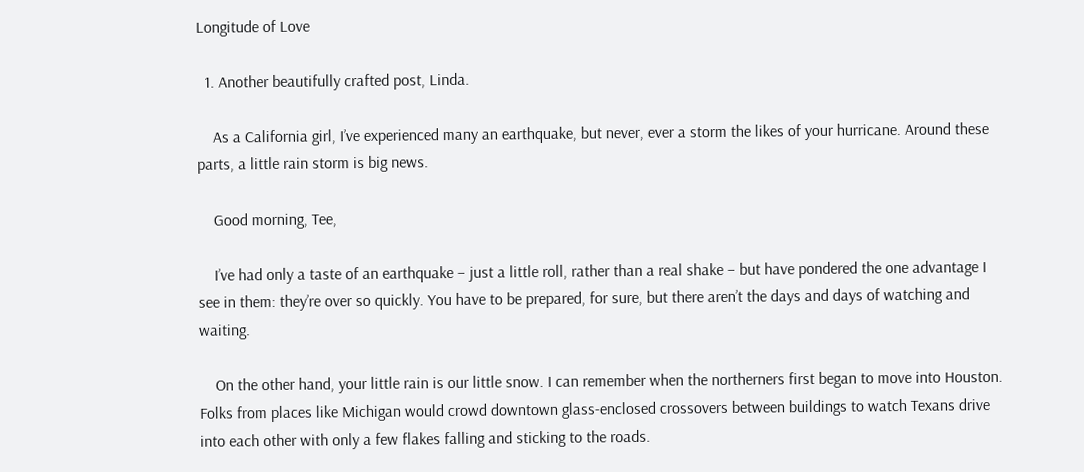Longitude of Love

  1. Another beautifully crafted post, Linda.

    As a California girl, I’ve experienced many an earthquake, but never, ever a storm the likes of your hurricane. Around these parts, a little rain storm is big news.

    Good morning, Tee,

    I’ve had only a taste of an earthquake – just a little roll, rather than a real shake – but have pondered the one advantage I see in them: they’re over so quickly. You have to be prepared, for sure, but there aren’t the days and days of watching and waiting.

    On the other hand, your little rain is our little snow. I can remember when the northerners first began to move into Houston. Folks from places like Michigan would crowd downtown glass-enclosed crossovers between buildings to watch Texans drive into each other with only a few flakes falling and sticking to the roads.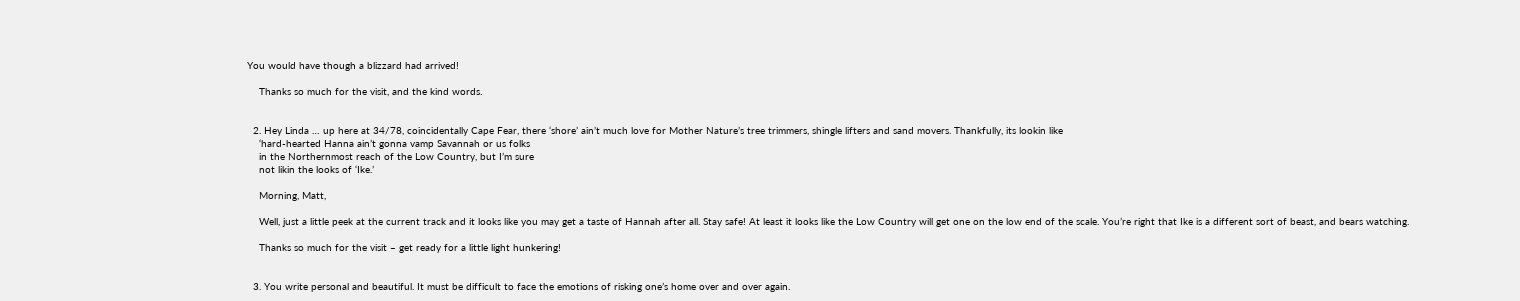You would have though a blizzard had arrived!

    Thanks so much for the visit, and the kind words.


  2. Hey Linda … up here at 34/78, coincidentally Cape Fear, there ‘shore’ ain’t much love for Mother Nature’s tree trimmers, shingle lifters and sand movers. Thankfully, its lookin like
    ‘hard-hearted Hanna ain’t gonna vamp Savannah or us folks
    in the Northernmost reach of the Low Country, but I’m sure
    not likin the looks of ‘Ike.’

    Morning, Matt,

    Well, just a little peek at the current track and it looks like you may get a taste of Hannah after all. Stay safe! At least it looks like the Low Country will get one on the low end of the scale. You’re right that Ike is a different sort of beast, and bears watching.

    Thanks so much for the visit – get ready for a little light hunkering!


  3. You write personal and beautiful. It must be difficult to face the emotions of risking one’s home over and over again.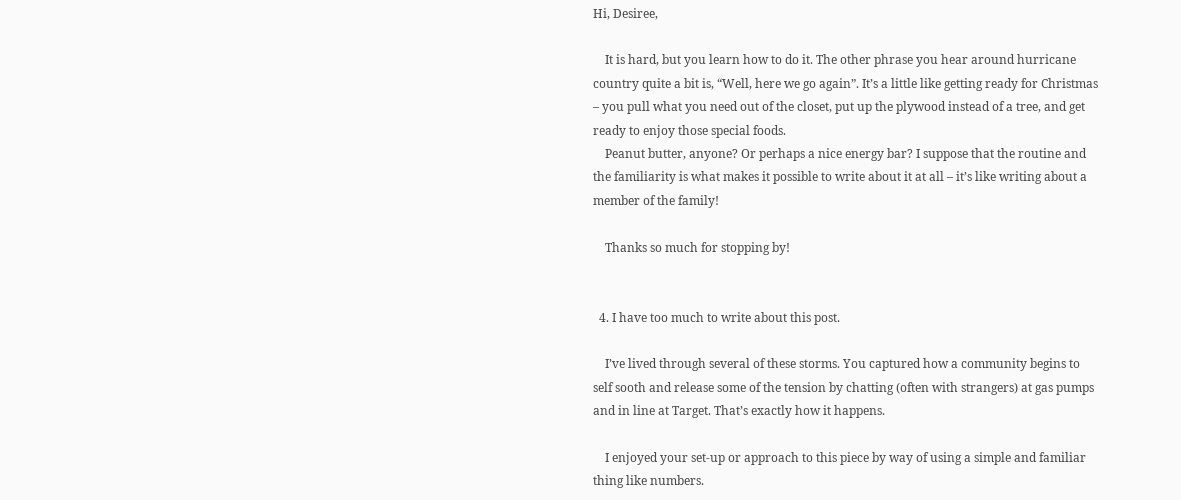Hi, Desiree,

    It is hard, but you learn how to do it. The other phrase you hear around hurricane country quite a bit is, “Well, here we go again”. It’s a little like getting ready for Christmas – you pull what you need out of the closet, put up the plywood instead of a tree, and get ready to enjoy those special foods.
    Peanut butter, anyone? Or perhaps a nice energy bar? I suppose that the routine and the familiarity is what makes it possible to write about it at all – it’s like writing about a member of the family!

    Thanks so much for stopping by!


  4. I have too much to write about this post.

    I’ve lived through several of these storms. You captured how a community begins to self sooth and release some of the tension by chatting (often with strangers) at gas pumps and in line at Target. That’s exactly how it happens.

    I enjoyed your set-up or approach to this piece by way of using a simple and familiar thing like numbers.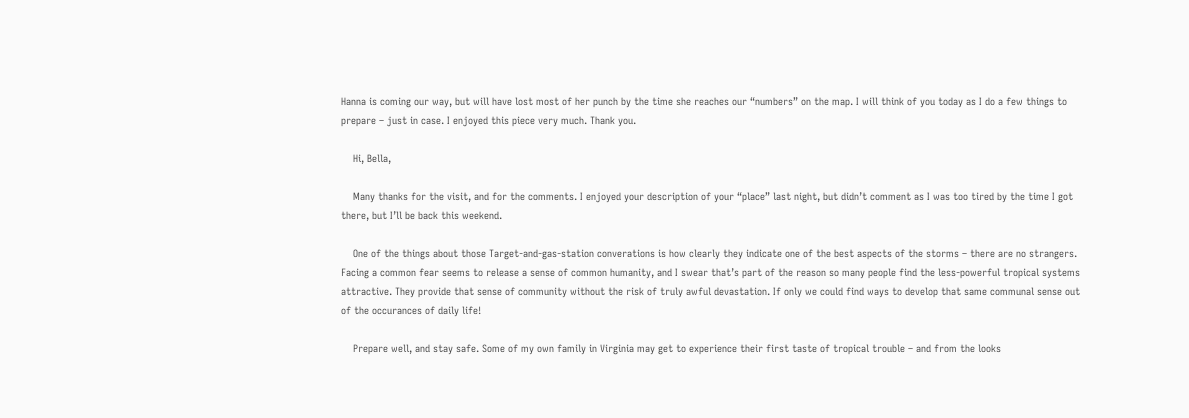Hanna is coming our way, but will have lost most of her punch by the time she reaches our “numbers” on the map. I will think of you today as I do a few things to prepare – just in case. I enjoyed this piece very much. Thank you.

    Hi, Bella,

    Many thanks for the visit, and for the comments. I enjoyed your description of your “place” last night, but didn’t comment as I was too tired by the time I got there, but I’ll be back this weekend.

    One of the things about those Target-and-gas-station converations is how clearly they indicate one of the best aspects of the storms – there are no strangers. Facing a common fear seems to release a sense of common humanity, and I swear that’s part of the reason so many people find the less-powerful tropical systems attractive. They provide that sense of community without the risk of truly awful devastation. If only we could find ways to develop that same communal sense out of the occurances of daily life!

    Prepare well, and stay safe. Some of my own family in Virginia may get to experience their first taste of tropical trouble – and from the looks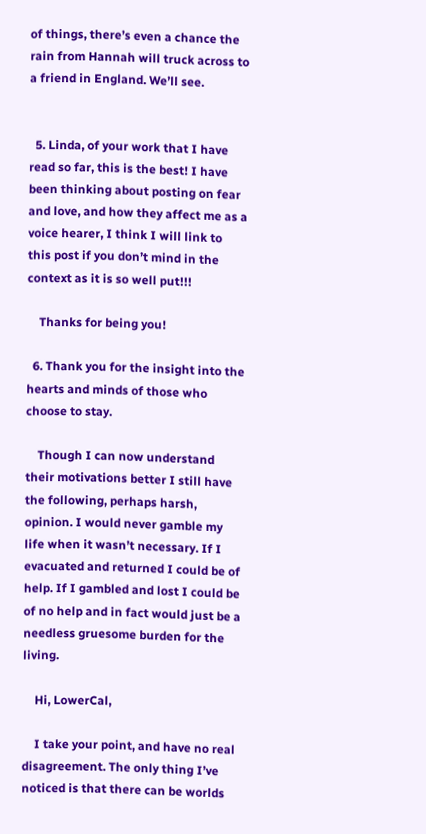of things, there’s even a chance the rain from Hannah will truck across to a friend in England. We’ll see.


  5. Linda, of your work that I have read so far, this is the best! I have been thinking about posting on fear and love, and how they affect me as a voice hearer, I think I will link to this post if you don’t mind in the context as it is so well put!!!

    Thanks for being you!

  6. Thank you for the insight into the hearts and minds of those who choose to stay.

    Though I can now understand their motivations better I still have the following, perhaps harsh, opinion. I would never gamble my life when it wasn’t necessary. If I evacuated and returned I could be of help. If I gambled and lost I could be of no help and in fact would just be a needless gruesome burden for the living.

    Hi, LowerCal,

    I take your point, and have no real disagreement. The only thing I’ve noticed is that there can be worlds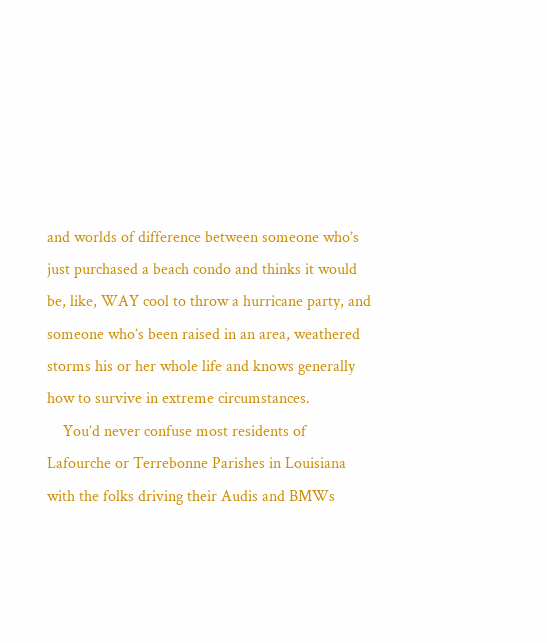and worlds of difference between someone who’s just purchased a beach condo and thinks it would be, like, WAY cool to throw a hurricane party, and someone who’s been raised in an area, weathered storms his or her whole life and knows generally how to survive in extreme circumstances.
    You’d never confuse most residents of Lafourche or Terrebonne Parishes in Louisiana with the folks driving their Audis and BMWs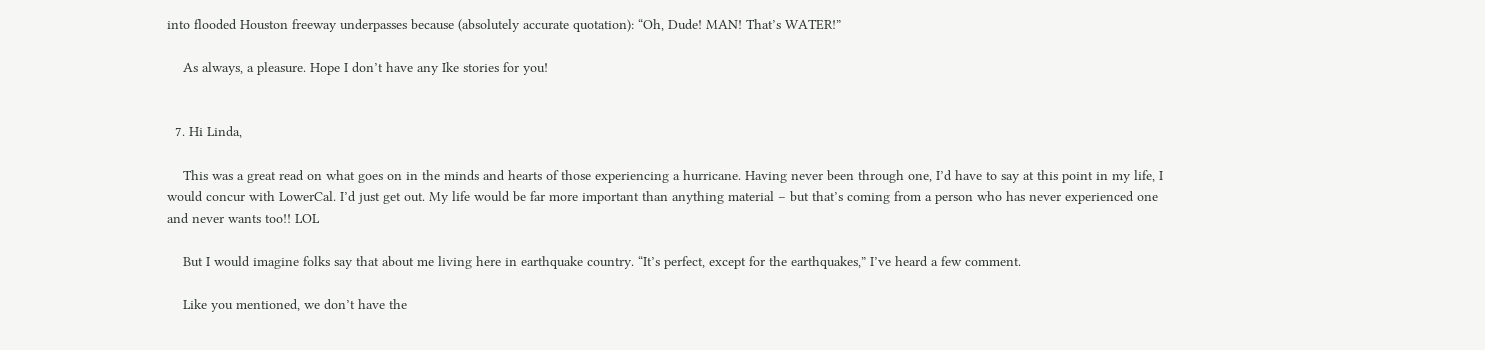into flooded Houston freeway underpasses because (absolutely accurate quotation): “Oh, Dude! MAN! That’s WATER!”

    As always, a pleasure. Hope I don’t have any Ike stories for you!


  7. Hi Linda,

    This was a great read on what goes on in the minds and hearts of those experiencing a hurricane. Having never been through one, I’d have to say at this point in my life, I would concur with LowerCal. I’d just get out. My life would be far more important than anything material – but that’s coming from a person who has never experienced one and never wants too!! LOL

    But I would imagine folks say that about me living here in earthquake country. “It’s perfect, except for the earthquakes,” I’ve heard a few comment.

    Like you mentioned, we don’t have the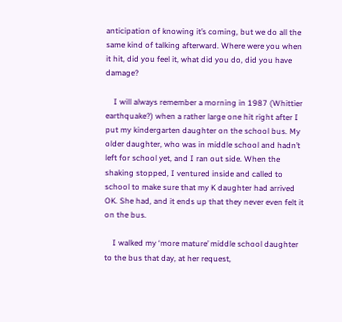anticipation of knowing it’s coming, but we do all the same kind of talking afterward. Where were you when it hit, did you feel it, what did you do, did you have damage?

    I will always remember a morning in 1987 (Whittier earthquake?) when a rather large one hit right after I put my kindergarten daughter on the school bus. My older daughter, who was in middle school and hadn’t left for school yet, and I ran out side. When the shaking stopped, I ventured inside and called to school to make sure that my K daughter had arrived OK. She had, and it ends up that they never even felt it on the bus.

    I walked my ‘more mature’ middle school daughter to the bus that day, at her request,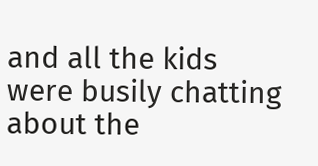and all the kids were busily chatting about the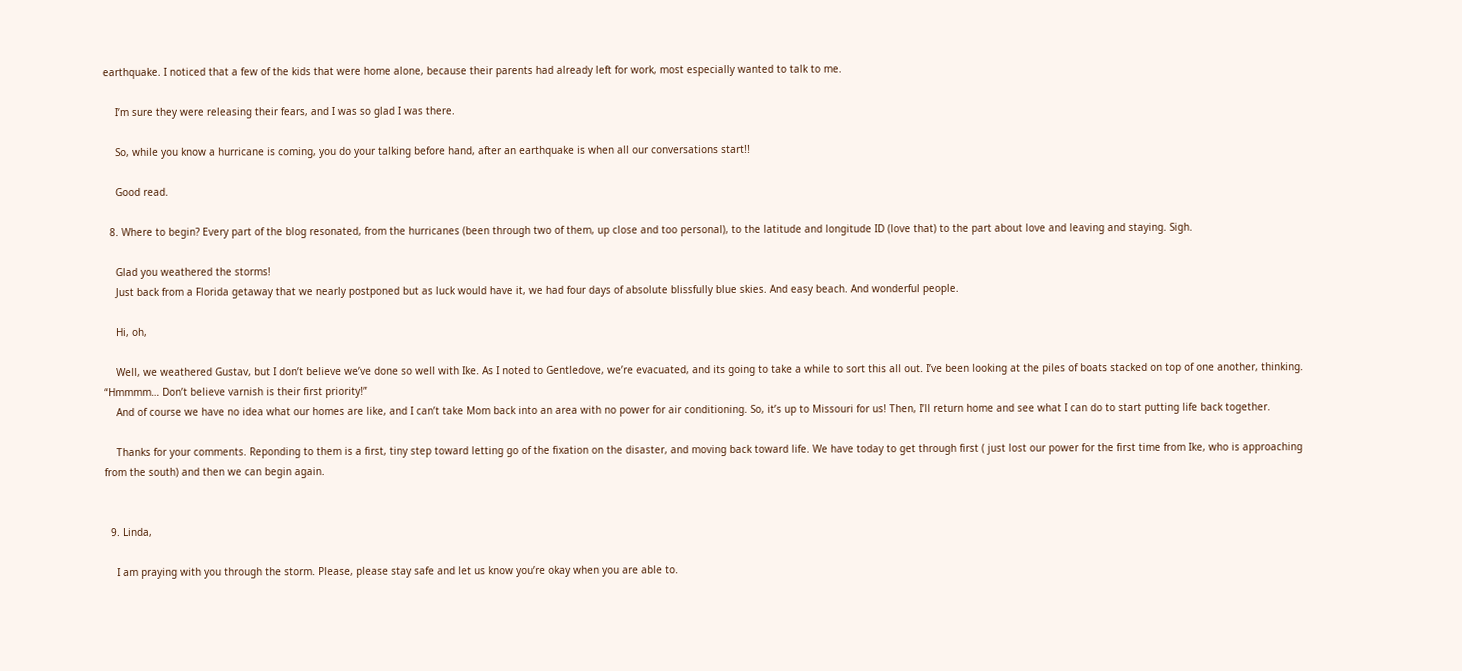earthquake. I noticed that a few of the kids that were home alone, because their parents had already left for work, most especially wanted to talk to me.

    I’m sure they were releasing their fears, and I was so glad I was there.

    So, while you know a hurricane is coming, you do your talking before hand, after an earthquake is when all our conversations start!!

    Good read.

  8. Where to begin? Every part of the blog resonated, from the hurricanes (been through two of them, up close and too personal), to the latitude and longitude ID (love that) to the part about love and leaving and staying. Sigh.

    Glad you weathered the storms!
    Just back from a Florida getaway that we nearly postponed but as luck would have it, we had four days of absolute blissfully blue skies. And easy beach. And wonderful people.

    Hi, oh,

    Well, we weathered Gustav, but I don’t believe we’ve done so well with Ike. As I noted to Gentledove, we’re evacuated, and its going to take a while to sort this all out. I’ve been looking at the piles of boats stacked on top of one another, thinking. “Hmmmm… Don’t believe varnish is their first priority!”
    And of course we have no idea what our homes are like, and I can’t take Mom back into an area with no power for air conditioning. So, it’s up to Missouri for us! Then, I’ll return home and see what I can do to start putting life back together.

    Thanks for your comments. Reponding to them is a first, tiny step toward letting go of the fixation on the disaster, and moving back toward life. We have today to get through first ( just lost our power for the first time from Ike, who is approaching from the south) and then we can begin again.


  9. Linda,

    I am praying with you through the storm. Please, please stay safe and let us know you’re okay when you are able to.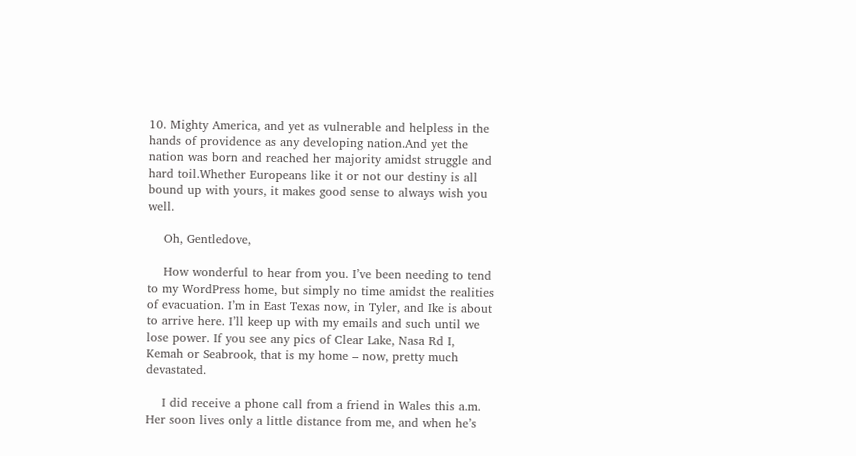10. Mighty America, and yet as vulnerable and helpless in the hands of providence as any developing nation.And yet the nation was born and reached her majority amidst struggle and hard toil.Whether Europeans like it or not our destiny is all bound up with yours, it makes good sense to always wish you well.

    Oh, Gentledove,

    How wonderful to hear from you. I’ve been needing to tend to my WordPress home, but simply no time amidst the realities of evacuation. I’m in East Texas now, in Tyler, and Ike is about to arrive here. I’ll keep up with my emails and such until we lose power. If you see any pics of Clear Lake, Nasa Rd I, Kemah or Seabrook, that is my home – now, pretty much devastated.

    I did receive a phone call from a friend in Wales this a.m. Her soon lives only a little distance from me, and when he’s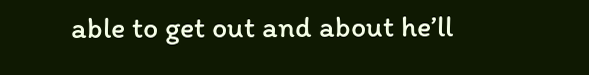able to get out and about he’ll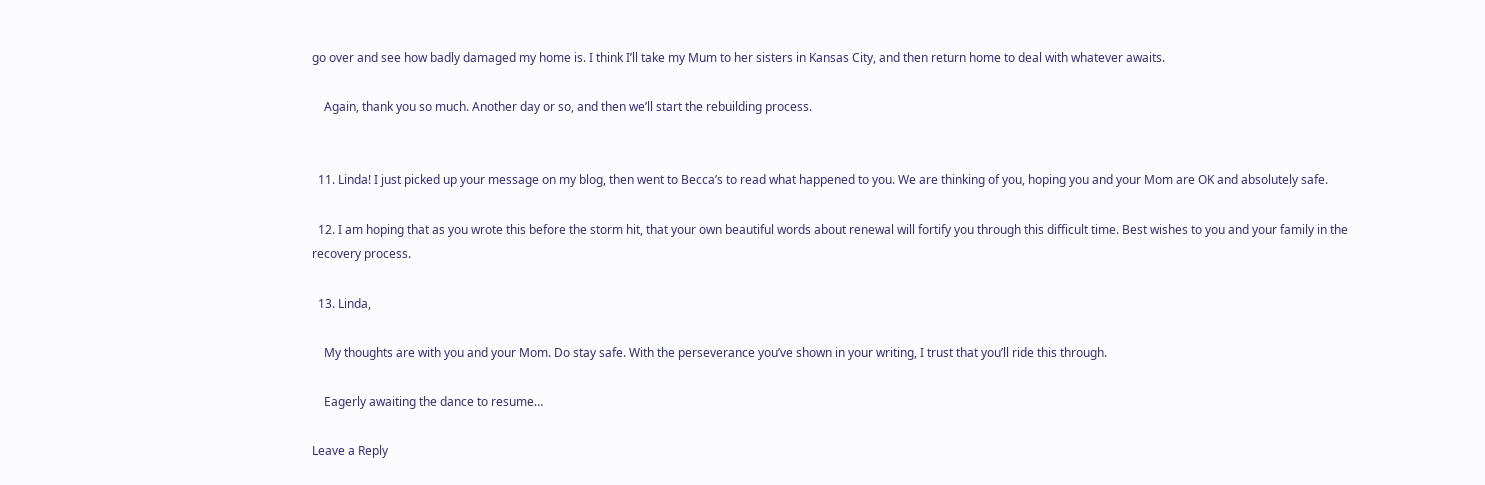go over and see how badly damaged my home is. I think I’ll take my Mum to her sisters in Kansas City, and then return home to deal with whatever awaits.

    Again, thank you so much. Another day or so, and then we’ll start the rebuilding process.


  11. Linda! I just picked up your message on my blog, then went to Becca’s to read what happened to you. We are thinking of you, hoping you and your Mom are OK and absolutely safe.

  12. I am hoping that as you wrote this before the storm hit, that your own beautiful words about renewal will fortify you through this difficult time. Best wishes to you and your family in the recovery process.

  13. Linda,

    My thoughts are with you and your Mom. Do stay safe. With the perseverance you’ve shown in your writing, I trust that you’ll ride this through.

    Eagerly awaiting the dance to resume…

Leave a Reply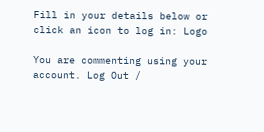Fill in your details below or click an icon to log in: Logo

You are commenting using your account. Log Out /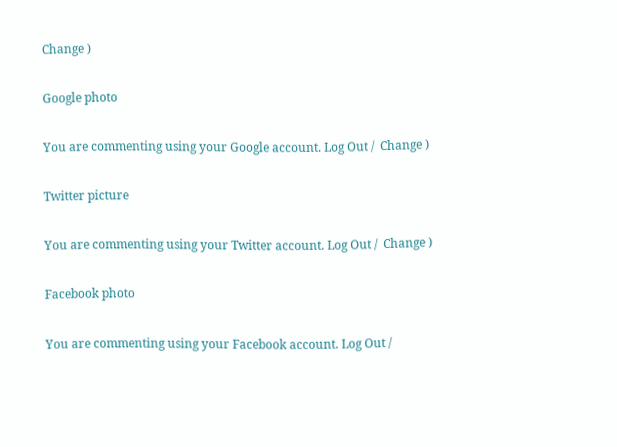Change )

Google photo

You are commenting using your Google account. Log Out /  Change )

Twitter picture

You are commenting using your Twitter account. Log Out /  Change )

Facebook photo

You are commenting using your Facebook account. Log Out /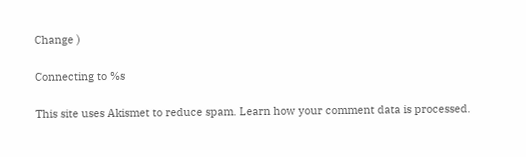Change )

Connecting to %s

This site uses Akismet to reduce spam. Learn how your comment data is processed.